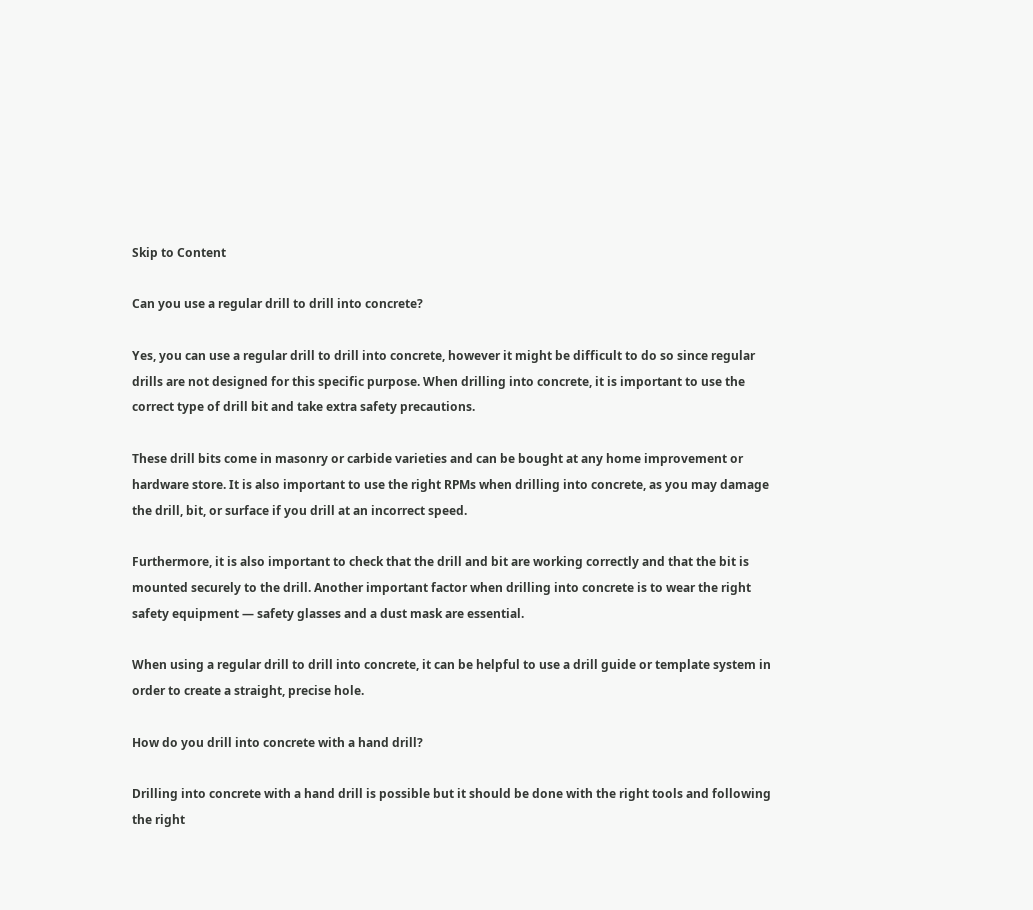Skip to Content

Can you use a regular drill to drill into concrete?

Yes, you can use a regular drill to drill into concrete, however it might be difficult to do so since regular drills are not designed for this specific purpose. When drilling into concrete, it is important to use the correct type of drill bit and take extra safety precautions.

These drill bits come in masonry or carbide varieties and can be bought at any home improvement or hardware store. It is also important to use the right RPMs when drilling into concrete, as you may damage the drill, bit, or surface if you drill at an incorrect speed.

Furthermore, it is also important to check that the drill and bit are working correctly and that the bit is mounted securely to the drill. Another important factor when drilling into concrete is to wear the right safety equipment — safety glasses and a dust mask are essential.

When using a regular drill to drill into concrete, it can be helpful to use a drill guide or template system in order to create a straight, precise hole.

How do you drill into concrete with a hand drill?

Drilling into concrete with a hand drill is possible but it should be done with the right tools and following the right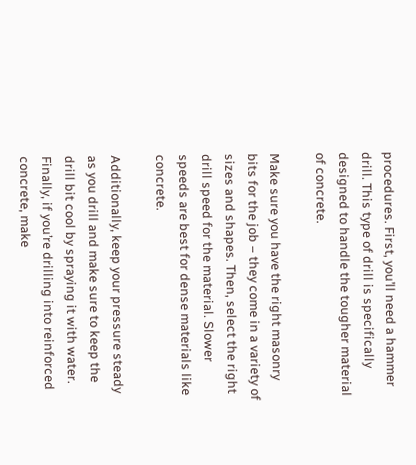procedures. First, you’ll need a hammer drill. This type of drill is specifically designed to handle the tougher material of concrete.

Make sure you have the right masonry bits for the job – they come in a variety of sizes and shapes. Then, select the right drill speed for the material. Slower speeds are best for dense materials like concrete.

Additionally, keep your pressure steady as you drill and make sure to keep the drill bit cool by spraying it with water. Finally, if you’re drilling into reinforced concrete, make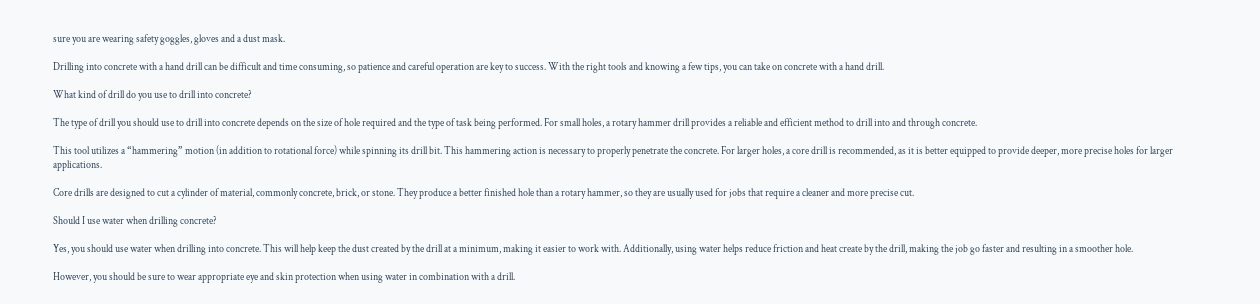sure you are wearing safety goggles, gloves and a dust mask.

Drilling into concrete with a hand drill can be difficult and time consuming, so patience and careful operation are key to success. With the right tools and knowing a few tips, you can take on concrete with a hand drill.

What kind of drill do you use to drill into concrete?

The type of drill you should use to drill into concrete depends on the size of hole required and the type of task being performed. For small holes, a rotary hammer drill provides a reliable and efficient method to drill into and through concrete.

This tool utilizes a “hammering” motion (in addition to rotational force) while spinning its drill bit. This hammering action is necessary to properly penetrate the concrete. For larger holes, a core drill is recommended, as it is better equipped to provide deeper, more precise holes for larger applications.

Core drills are designed to cut a cylinder of material, commonly concrete, brick, or stone. They produce a better finished hole than a rotary hammer, so they are usually used for jobs that require a cleaner and more precise cut.

Should I use water when drilling concrete?

Yes, you should use water when drilling into concrete. This will help keep the dust created by the drill at a minimum, making it easier to work with. Additionally, using water helps reduce friction and heat create by the drill, making the job go faster and resulting in a smoother hole.

However, you should be sure to wear appropriate eye and skin protection when using water in combination with a drill.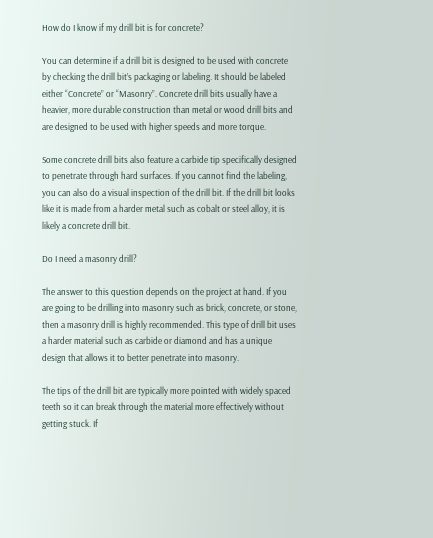How do I know if my drill bit is for concrete?

You can determine if a drill bit is designed to be used with concrete by checking the drill bit’s packaging or labeling. It should be labeled either “Concrete” or “Masonry”. Concrete drill bits usually have a heavier, more durable construction than metal or wood drill bits and are designed to be used with higher speeds and more torque.

Some concrete drill bits also feature a carbide tip specifically designed to penetrate through hard surfaces. If you cannot find the labeling, you can also do a visual inspection of the drill bit. If the drill bit looks like it is made from a harder metal such as cobalt or steel alloy, it is likely a concrete drill bit.

Do I need a masonry drill?

The answer to this question depends on the project at hand. If you are going to be drilling into masonry such as brick, concrete, or stone, then a masonry drill is highly recommended. This type of drill bit uses a harder material such as carbide or diamond and has a unique design that allows it to better penetrate into masonry.

The tips of the drill bit are typically more pointed with widely spaced teeth so it can break through the material more effectively without getting stuck. If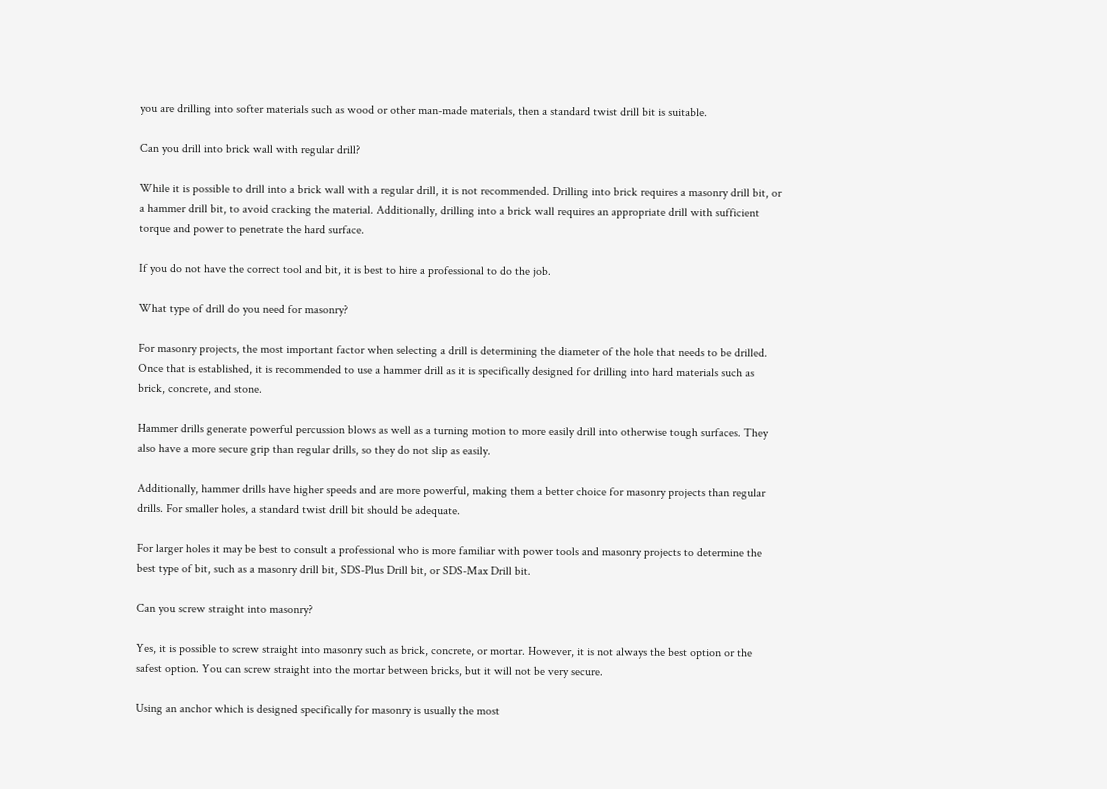you are drilling into softer materials such as wood or other man-made materials, then a standard twist drill bit is suitable.

Can you drill into brick wall with regular drill?

While it is possible to drill into a brick wall with a regular drill, it is not recommended. Drilling into brick requires a masonry drill bit, or a hammer drill bit, to avoid cracking the material. Additionally, drilling into a brick wall requires an appropriate drill with sufficient torque and power to penetrate the hard surface.

If you do not have the correct tool and bit, it is best to hire a professional to do the job.

What type of drill do you need for masonry?

For masonry projects, the most important factor when selecting a drill is determining the diameter of the hole that needs to be drilled. Once that is established, it is recommended to use a hammer drill as it is specifically designed for drilling into hard materials such as brick, concrete, and stone.

Hammer drills generate powerful percussion blows as well as a turning motion to more easily drill into otherwise tough surfaces. They also have a more secure grip than regular drills, so they do not slip as easily.

Additionally, hammer drills have higher speeds and are more powerful, making them a better choice for masonry projects than regular drills. For smaller holes, a standard twist drill bit should be adequate.

For larger holes it may be best to consult a professional who is more familiar with power tools and masonry projects to determine the best type of bit, such as a masonry drill bit, SDS-Plus Drill bit, or SDS-Max Drill bit.

Can you screw straight into masonry?

Yes, it is possible to screw straight into masonry such as brick, concrete, or mortar. However, it is not always the best option or the safest option. You can screw straight into the mortar between bricks, but it will not be very secure.

Using an anchor which is designed specifically for masonry is usually the most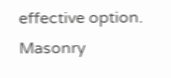effective option. Masonry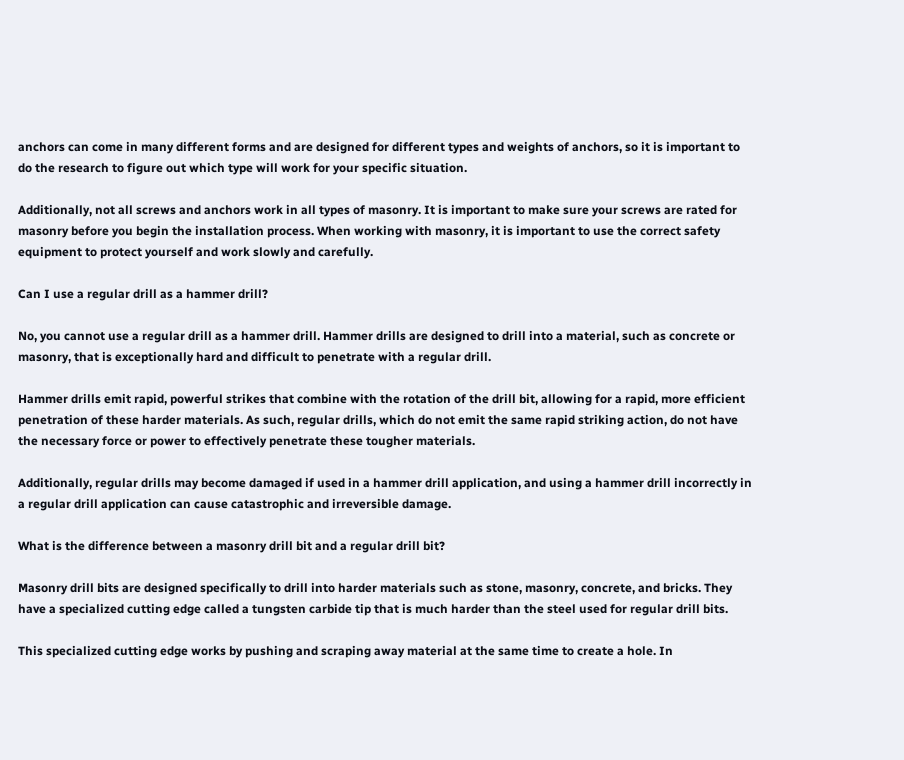anchors can come in many different forms and are designed for different types and weights of anchors, so it is important to do the research to figure out which type will work for your specific situation.

Additionally, not all screws and anchors work in all types of masonry. It is important to make sure your screws are rated for masonry before you begin the installation process. When working with masonry, it is important to use the correct safety equipment to protect yourself and work slowly and carefully.

Can I use a regular drill as a hammer drill?

No, you cannot use a regular drill as a hammer drill. Hammer drills are designed to drill into a material, such as concrete or masonry, that is exceptionally hard and difficult to penetrate with a regular drill.

Hammer drills emit rapid, powerful strikes that combine with the rotation of the drill bit, allowing for a rapid, more efficient penetration of these harder materials. As such, regular drills, which do not emit the same rapid striking action, do not have the necessary force or power to effectively penetrate these tougher materials.

Additionally, regular drills may become damaged if used in a hammer drill application, and using a hammer drill incorrectly in a regular drill application can cause catastrophic and irreversible damage.

What is the difference between a masonry drill bit and a regular drill bit?

Masonry drill bits are designed specifically to drill into harder materials such as stone, masonry, concrete, and bricks. They have a specialized cutting edge called a tungsten carbide tip that is much harder than the steel used for regular drill bits.

This specialized cutting edge works by pushing and scraping away material at the same time to create a hole. In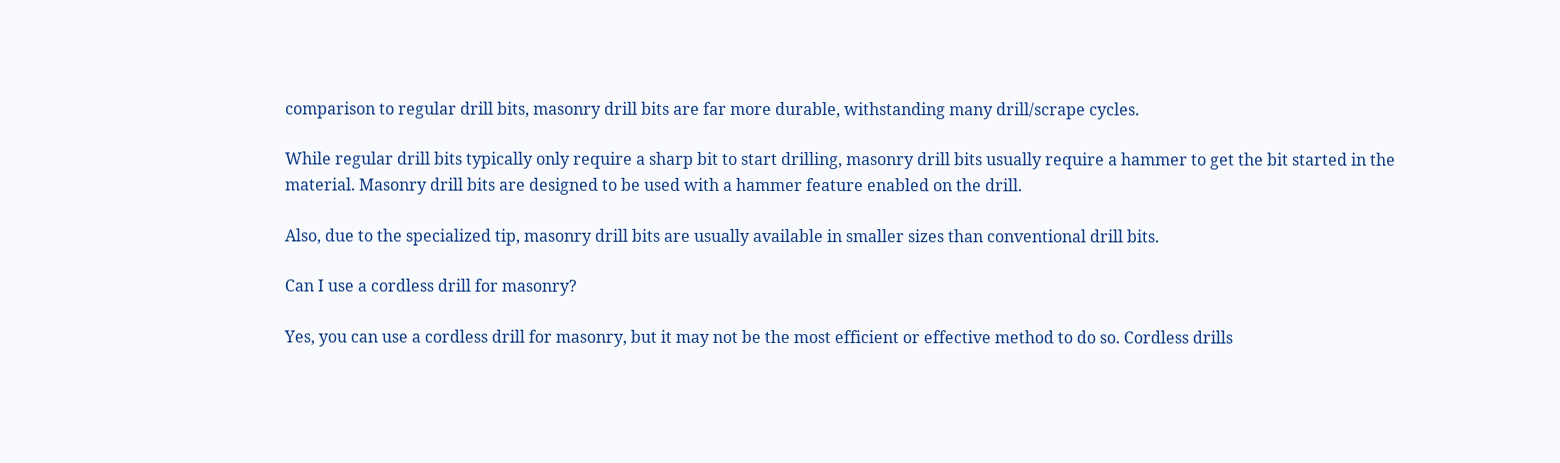comparison to regular drill bits, masonry drill bits are far more durable, withstanding many drill/scrape cycles.

While regular drill bits typically only require a sharp bit to start drilling, masonry drill bits usually require a hammer to get the bit started in the material. Masonry drill bits are designed to be used with a hammer feature enabled on the drill.

Also, due to the specialized tip, masonry drill bits are usually available in smaller sizes than conventional drill bits.

Can I use a cordless drill for masonry?

Yes, you can use a cordless drill for masonry, but it may not be the most efficient or effective method to do so. Cordless drills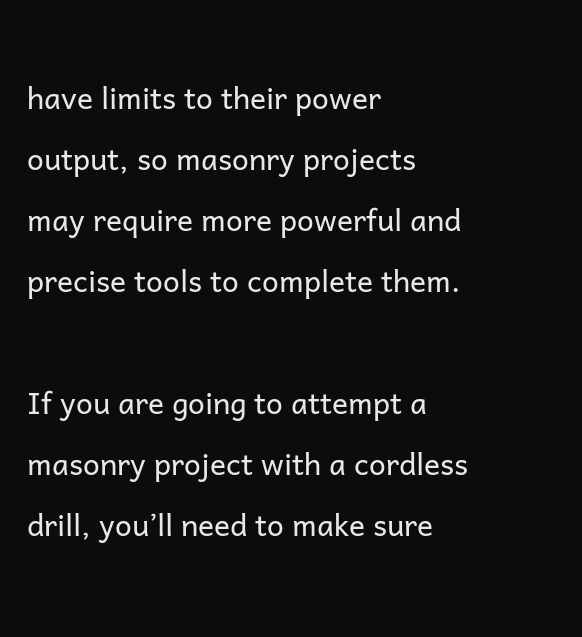have limits to their power output, so masonry projects may require more powerful and precise tools to complete them.

If you are going to attempt a masonry project with a cordless drill, you’ll need to make sure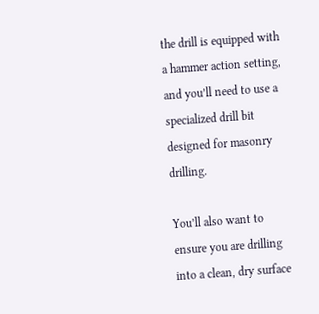the drill is equipped with a hammer action setting, and you’ll need to use a specialized drill bit designed for masonry drilling.

You’ll also want to ensure you are drilling into a clean, dry surface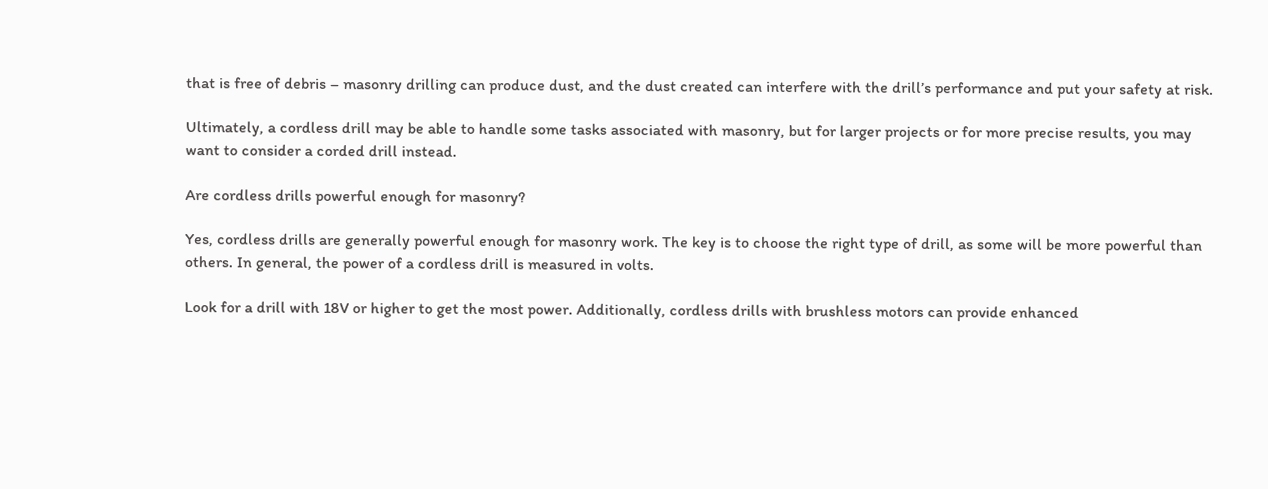that is free of debris – masonry drilling can produce dust, and the dust created can interfere with the drill’s performance and put your safety at risk.

Ultimately, a cordless drill may be able to handle some tasks associated with masonry, but for larger projects or for more precise results, you may want to consider a corded drill instead.

Are cordless drills powerful enough for masonry?

Yes, cordless drills are generally powerful enough for masonry work. The key is to choose the right type of drill, as some will be more powerful than others. In general, the power of a cordless drill is measured in volts.

Look for a drill with 18V or higher to get the most power. Additionally, cordless drills with brushless motors can provide enhanced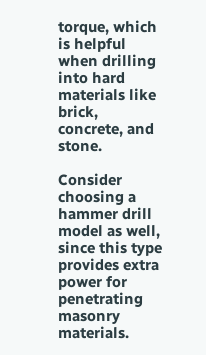torque, which is helpful when drilling into hard materials like brick, concrete, and stone.

Consider choosing a hammer drill model as well, since this type provides extra power for penetrating masonry materials.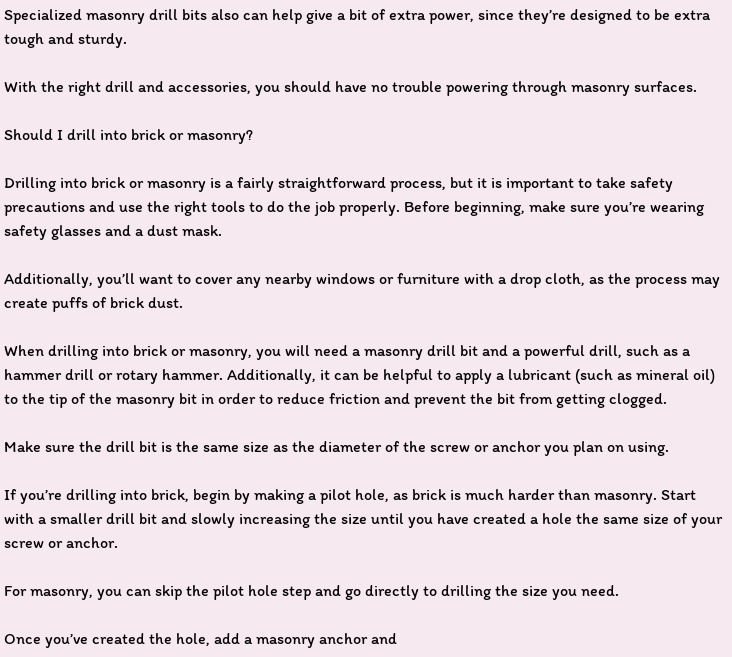Specialized masonry drill bits also can help give a bit of extra power, since they’re designed to be extra tough and sturdy.

With the right drill and accessories, you should have no trouble powering through masonry surfaces.

Should I drill into brick or masonry?

Drilling into brick or masonry is a fairly straightforward process, but it is important to take safety precautions and use the right tools to do the job properly. Before beginning, make sure you’re wearing safety glasses and a dust mask.

Additionally, you’ll want to cover any nearby windows or furniture with a drop cloth, as the process may create puffs of brick dust.

When drilling into brick or masonry, you will need a masonry drill bit and a powerful drill, such as a hammer drill or rotary hammer. Additionally, it can be helpful to apply a lubricant (such as mineral oil) to the tip of the masonry bit in order to reduce friction and prevent the bit from getting clogged.

Make sure the drill bit is the same size as the diameter of the screw or anchor you plan on using.

If you’re drilling into brick, begin by making a pilot hole, as brick is much harder than masonry. Start with a smaller drill bit and slowly increasing the size until you have created a hole the same size of your screw or anchor.

For masonry, you can skip the pilot hole step and go directly to drilling the size you need.

Once you’ve created the hole, add a masonry anchor and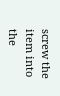screw the item into the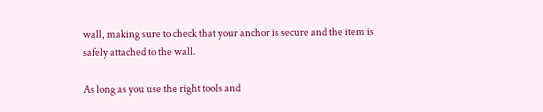wall, making sure to check that your anchor is secure and the item is safely attached to the wall.

As long as you use the right tools and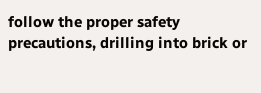follow the proper safety precautions, drilling into brick or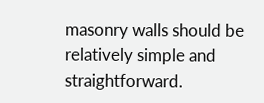masonry walls should be relatively simple and straightforward.